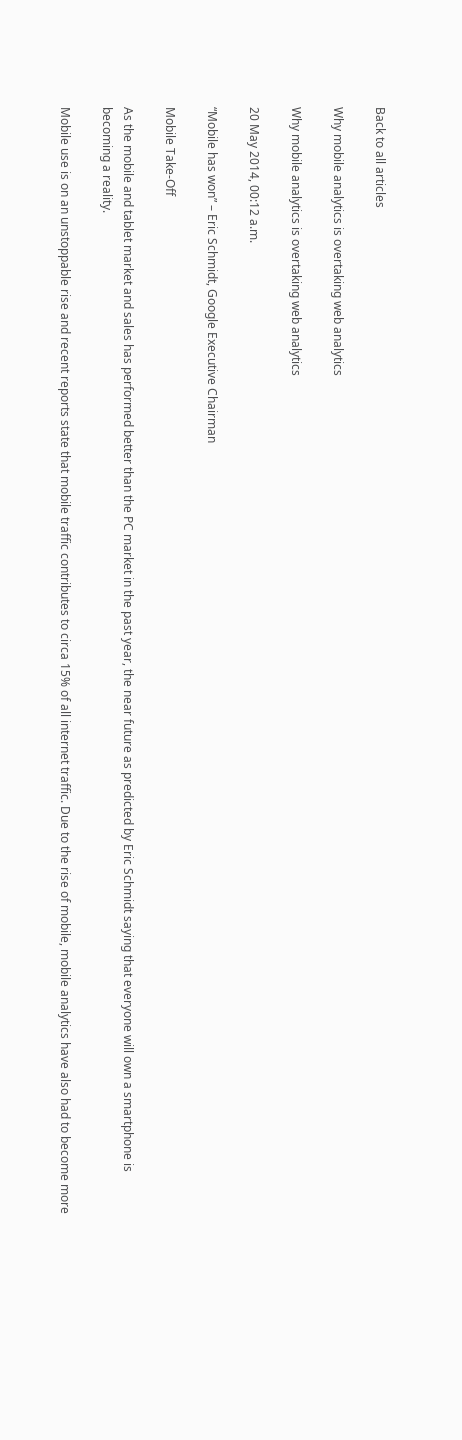Back to all articles

Why mobile analytics is overtaking web analytics

Why mobile analytics is overtaking web analytics

20 May 2014, 00:12 a.m.

“Mobile has won” – Eric Schmidt, Google Executive Chairman

Mobile Take-Off

As the mobile and tablet market and sales has performed better than the PC market in the past year, the near future as predicted by Eric Schmidt saying that everyone will own a smartphone is becoming a reality.

Mobile use is on an unstoppable rise and recent reports state that mobile traffic contributes to circa 15% of all internet traffic. Due to the rise of mobile, mobile analytics have also had to become more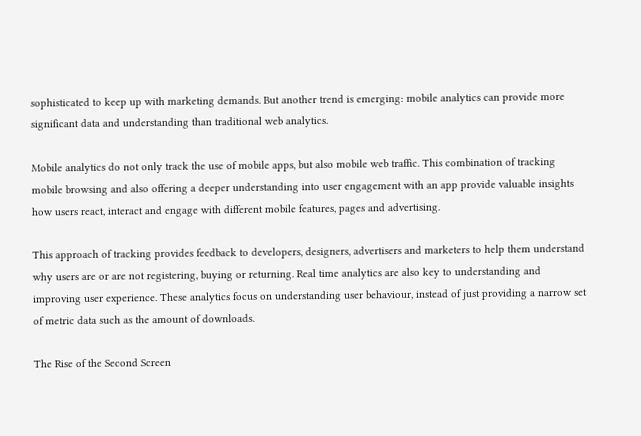sophisticated to keep up with marketing demands. But another trend is emerging: mobile analytics can provide more significant data and understanding than traditional web analytics.

Mobile analytics do not only track the use of mobile apps, but also mobile web traffic. This combination of tracking mobile browsing and also offering a deeper understanding into user engagement with an app provide valuable insights how users react, interact and engage with different mobile features, pages and advertising.

This approach of tracking provides feedback to developers, designers, advertisers and marketers to help them understand why users are or are not registering, buying or returning. Real time analytics are also key to understanding and improving user experience. These analytics focus on understanding user behaviour, instead of just providing a narrow set of metric data such as the amount of downloads.

The Rise of the Second Screen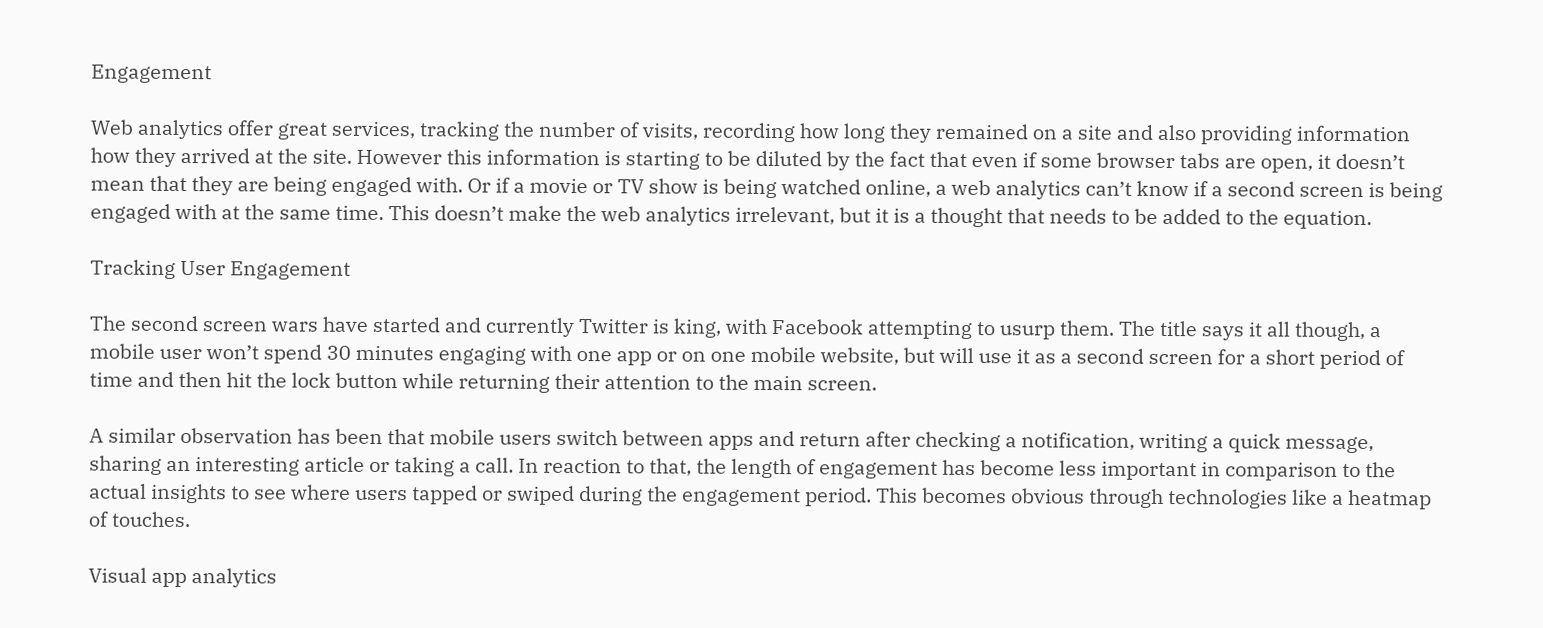Engagement

Web analytics offer great services, tracking the number of visits, recording how long they remained on a site and also providing information how they arrived at the site. However this information is starting to be diluted by the fact that even if some browser tabs are open, it doesn’t mean that they are being engaged with. Or if a movie or TV show is being watched online, a web analytics can’t know if a second screen is being engaged with at the same time. This doesn’t make the web analytics irrelevant, but it is a thought that needs to be added to the equation.

Tracking User Engagement

The second screen wars have started and currently Twitter is king, with Facebook attempting to usurp them. The title says it all though, a mobile user won’t spend 30 minutes engaging with one app or on one mobile website, but will use it as a second screen for a short period of time and then hit the lock button while returning their attention to the main screen.

A similar observation has been that mobile users switch between apps and return after checking a notification, writing a quick message, sharing an interesting article or taking a call. In reaction to that, the length of engagement has become less important in comparison to the actual insights to see where users tapped or swiped during the engagement period. This becomes obvious through technologies like a heatmap of touches.

Visual app analytics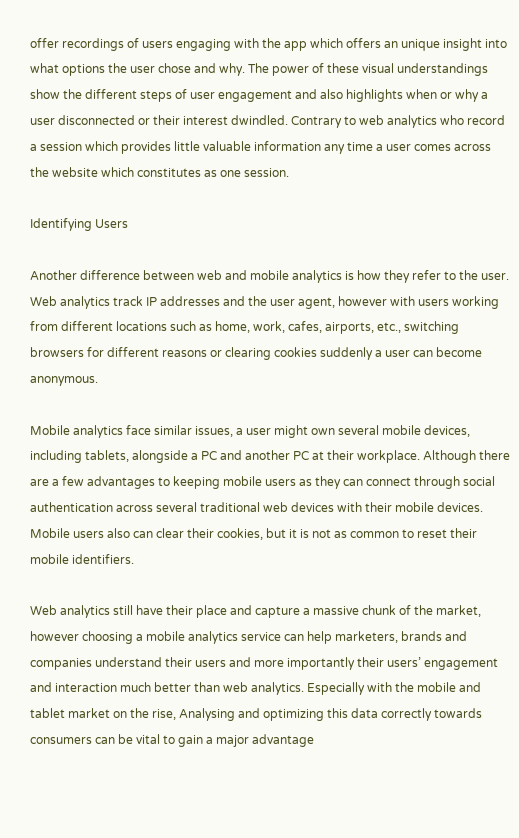offer recordings of users engaging with the app which offers an unique insight into what options the user chose and why. The power of these visual understandings show the different steps of user engagement and also highlights when or why a user disconnected or their interest dwindled. Contrary to web analytics who record a session which provides little valuable information any time a user comes across the website which constitutes as one session.

Identifying Users

Another difference between web and mobile analytics is how they refer to the user. Web analytics track IP addresses and the user agent, however with users working from different locations such as home, work, cafes, airports, etc., switching browsers for different reasons or clearing cookies suddenly a user can become anonymous.

Mobile analytics face similar issues, a user might own several mobile devices, including tablets, alongside a PC and another PC at their workplace. Although there are a few advantages to keeping mobile users as they can connect through social authentication across several traditional web devices with their mobile devices. Mobile users also can clear their cookies, but it is not as common to reset their mobile identifiers.

Web analytics still have their place and capture a massive chunk of the market, however choosing a mobile analytics service can help marketers, brands and companies understand their users and more importantly their users’ engagement and interaction much better than web analytics. Especially with the mobile and tablet market on the rise, Analysing and optimizing this data correctly towards consumers can be vital to gain a major advantage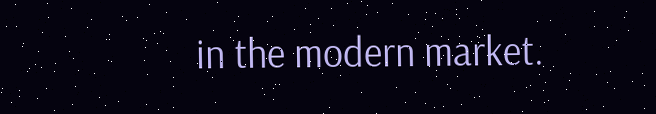in the modern market.